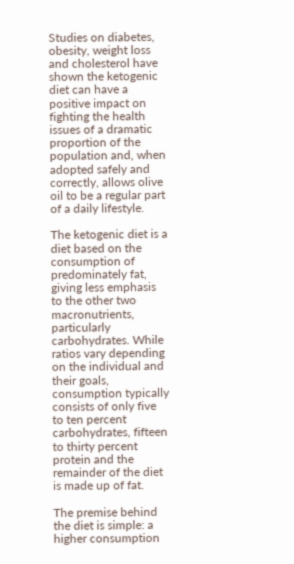Studies on diabetes, obesity, weight loss and cholesterol have shown the ketogenic diet can have a positive impact on fighting the health issues of a dramatic proportion of the population and, when adopted safely and correctly, allows olive oil to be a regular part of a daily lifestyle.

The ketogenic diet is a diet based on the consumption of predominately fat, giving less emphasis to the other two macronutrients, particularly carbohydrates. While ratios vary depending on the individual and their goals, consumption typically consists of only five to ten percent carbohydrates, fifteen to thirty percent protein and the remainder of the diet is made up of fat.

The premise behind the diet is simple: a higher consumption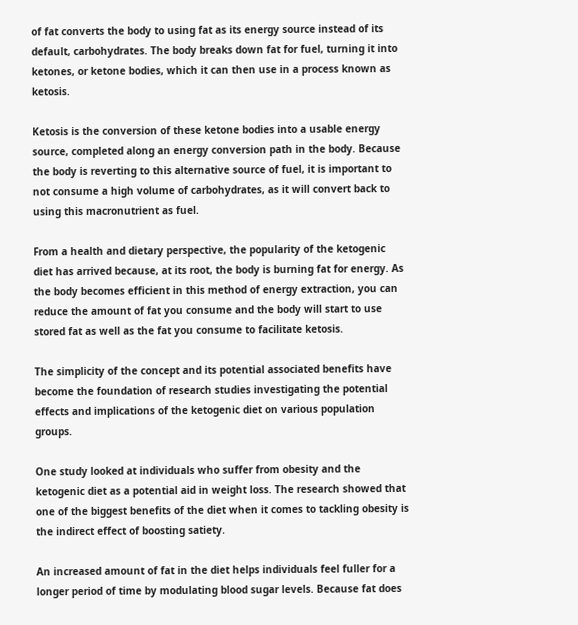of fat converts the body to using fat as its energy source instead of its default, carbohydrates. The body breaks down fat for fuel, turning it into ketones, or ketone bodies, which it can then use in a process known as ketosis.

Ketosis is the conversion of these ketone bodies into a usable energy source, completed along an energy conversion path in the body. Because the body is reverting to this alternative source of fuel, it is important to not consume a high volume of carbohydrates, as it will convert back to using this macronutrient as fuel.

From a health and dietary perspective, the popularity of the ketogenic diet has arrived because, at its root, the body is burning fat for energy. As the body becomes efficient in this method of energy extraction, you can reduce the amount of fat you consume and the body will start to use stored fat as well as the fat you consume to facilitate ketosis.

The simplicity of the concept and its potential associated benefits have become the foundation of research studies investigating the potential effects and implications of the ketogenic diet on various population groups.

One study looked at individuals who suffer from obesity and the ketogenic diet as a potential aid in weight loss. The research showed that one of the biggest benefits of the diet when it comes to tackling obesity is the indirect effect of boosting satiety.

An increased amount of fat in the diet helps individuals feel fuller for a longer period of time by modulating blood sugar levels. Because fat does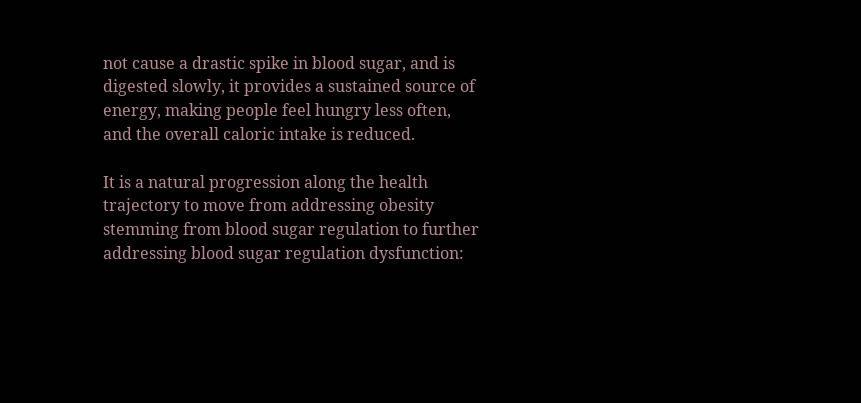not cause a drastic spike in blood sugar, and is digested slowly, it provides a sustained source of energy, making people feel hungry less often, and the overall caloric intake is reduced.

It is a natural progression along the health trajectory to move from addressing obesity stemming from blood sugar regulation to further addressing blood sugar regulation dysfunction: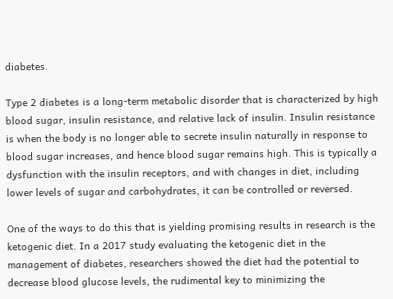diabetes.

Type 2 diabetes is a long-term metabolic disorder that is characterized by high blood sugar, insulin resistance, and relative lack of insulin. Insulin resistance is when the body is no longer able to secrete insulin naturally in response to blood sugar increases, and hence blood sugar remains high. This is typically a dysfunction with the insulin receptors, and with changes in diet, including lower levels of sugar and carbohydrates, it can be controlled or reversed.

One of the ways to do this that is yielding promising results in research is the ketogenic diet. In a 2017 study evaluating the ketogenic diet in the management of diabetes, researchers showed the diet had the potential to decrease blood glucose levels, the rudimental key to minimizing the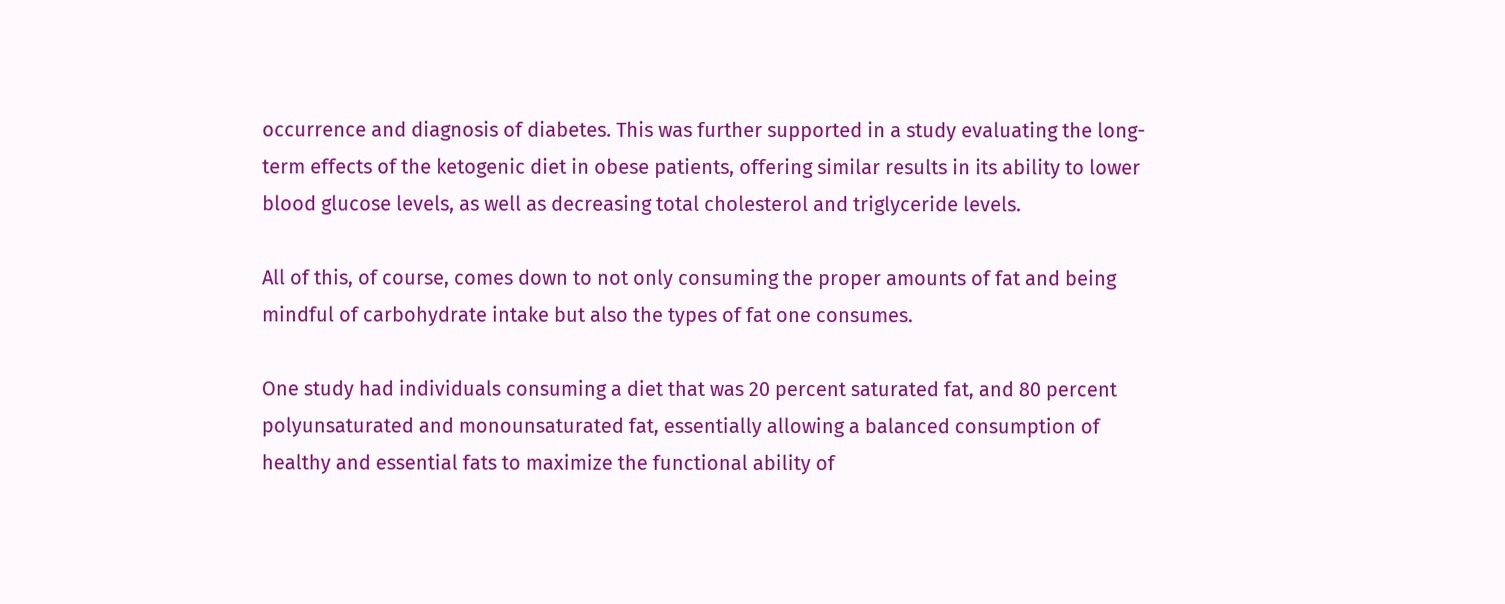occurrence and diagnosis of diabetes. This was further supported in a study evaluating the long-term effects of the ketogenic diet in obese patients, offering similar results in its ability to lower blood glucose levels, as well as decreasing total cholesterol and triglyceride levels.

All of this, of course, comes down to not only consuming the proper amounts of fat and being mindful of carbohydrate intake but also the types of fat one consumes.

One study had individuals consuming a diet that was 20 percent saturated fat, and 80 percent polyunsaturated and monounsaturated fat, essentially allowing a balanced consumption of healthy and essential fats to maximize the functional ability of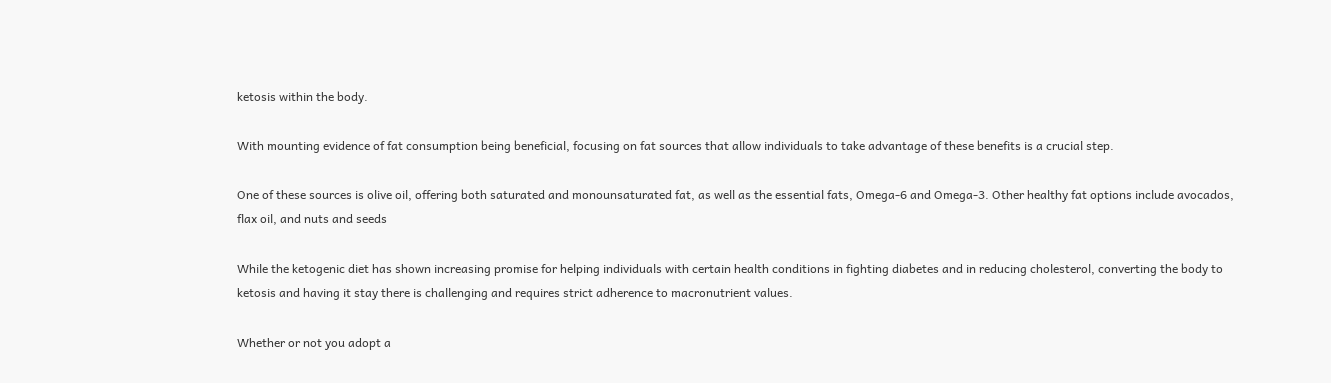ketosis within the body.

With mounting evidence of fat consumption being beneficial, focusing on fat sources that allow individuals to take advantage of these benefits is a crucial step.

One of these sources is olive oil, offering both saturated and monounsaturated fat, as well as the essential fats, Omega-6 and Omega-3. Other healthy fat options include avocados, flax oil, and nuts and seeds

While the ketogenic diet has shown increasing promise for helping individuals with certain health conditions in fighting diabetes and in reducing cholesterol, converting the body to ketosis and having it stay there is challenging and requires strict adherence to macronutrient values.

Whether or not you adopt a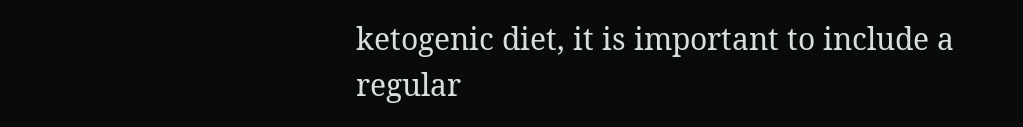ketogenic diet, it is important to include a regular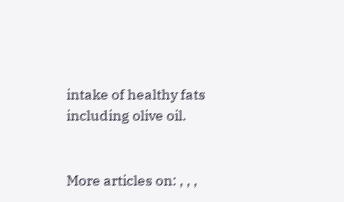intake of healthy fats including olive oil.


More articles on: , , ,